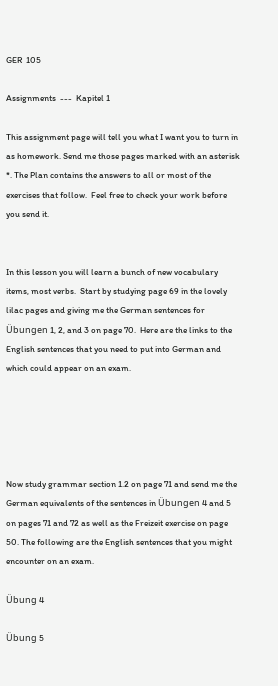GER  105

Assignments  ---  Kapitel 1

This assignment page will tell you what I want you to turn in as homework. Send me those pages marked with an asterisk *. The Plan contains the answers to all or most of the exercises that follow.  Feel free to check your work before you send it.


In this lesson you will learn a bunch of new vocabulary items, most verbs.  Start by studying page 69 in the lovely lilac pages and giving me the German sentences for Übungen 1, 2, and 3 on page 70.  Here are the links to the English sentences that you need to put into German and which could appear on an exam.





Now study grammar section 1.2 on page 71 and send me the German equivalents of the sentences in Übungen 4 and 5 on pages 71 and 72 as well as the Freizeit exercise on page 50. The following are the English sentences that you might encounter on an exam.

Übung 4

Übung 5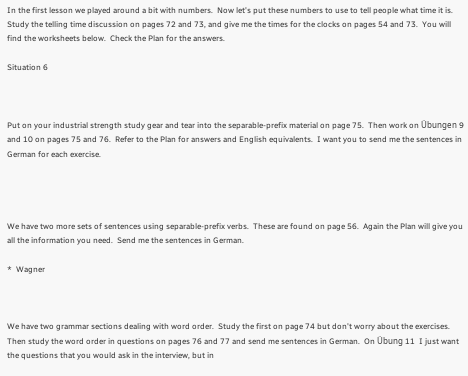In the first lesson we played around a bit with numbers.  Now let's put these numbers to use to tell people what time it is.  Study the telling time discussion on pages 72 and 73, and give me the times for the clocks on pages 54 and 73.  You will find the worksheets below.  Check the Plan for the answers.

Situation 6



Put on your industrial strength study gear and tear into the separable-prefix material on page 75.  Then work on Übungen 9 and 10 on pages 75 and 76.  Refer to the Plan for answers and English equivalents.  I want you to send me the sentences in German for each exercise.




We have two more sets of sentences using separable-prefix verbs.  These are found on page 56.  Again the Plan will give you all the information you need.  Send me the sentences in German.

*  Wagner



We have two grammar sections dealing with word order.  Study the first on page 74 but don't worry about the exercises.  Then study the word order in questions on pages 76 and 77 and send me sentences in German.  On Übung 11  I just want the questions that you would ask in the interview, but in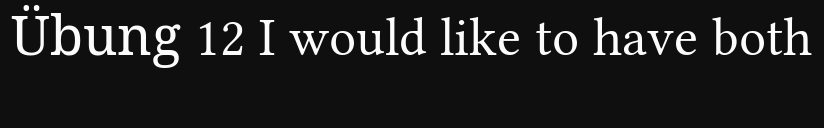Übung 12 I would like to have both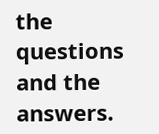the questions and the answers.